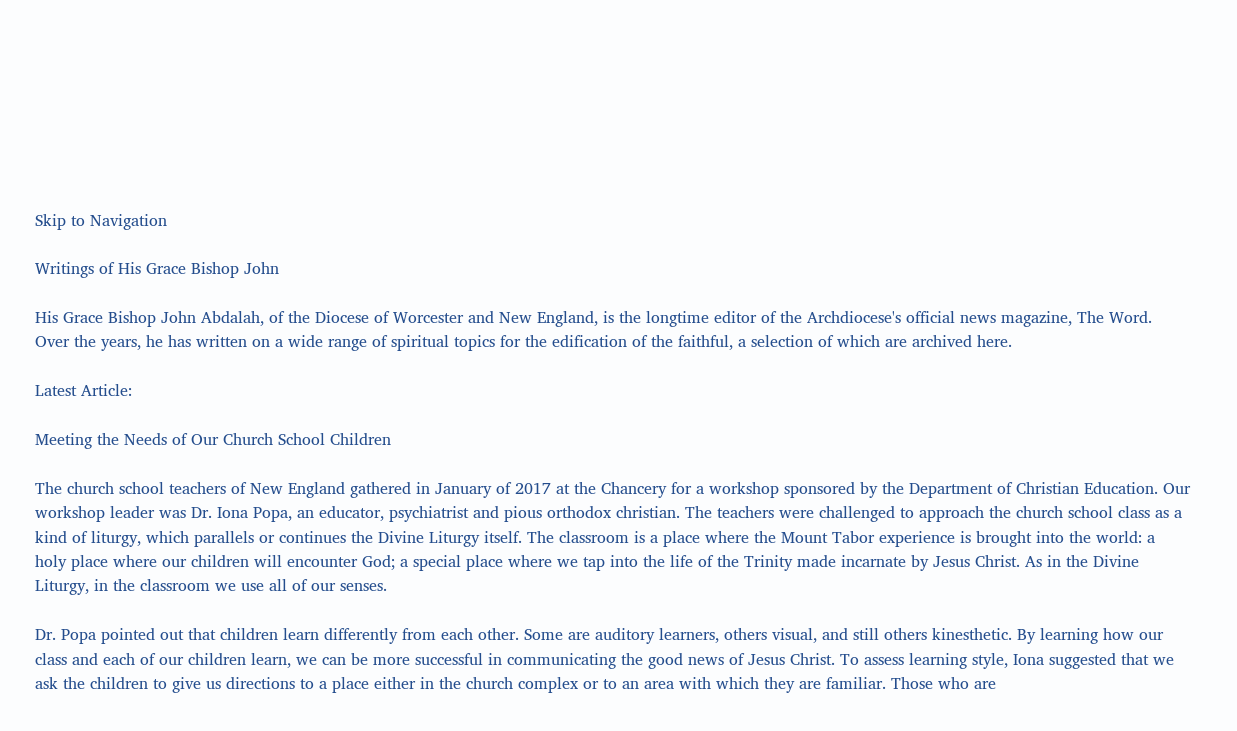Skip to Navigation

Writings of His Grace Bishop John

His Grace Bishop John Abdalah, of the Diocese of Worcester and New England, is the longtime editor of the Archdiocese's official news magazine, The Word. Over the years, he has written on a wide range of spiritual topics for the edification of the faithful, a selection of which are archived here.

Latest Article:

Meeting the Needs of Our Church School Children

The church school teachers of New England gathered in January of 2017 at the Chancery for a workshop sponsored by the Department of Christian Education. Our workshop leader was Dr. Iona Popa, an educator, psychiatrist and pious orthodox christian. The teachers were challenged to approach the church school class as a kind of liturgy, which parallels or continues the Divine Liturgy itself. The classroom is a place where the Mount Tabor experience is brought into the world: a holy place where our children will encounter God; a special place where we tap into the life of the Trinity made incarnate by Jesus Christ. As in the Divine Liturgy, in the classroom we use all of our senses.

Dr. Popa pointed out that children learn differently from each other. Some are auditory learners, others visual, and still others kinesthetic. By learning how our class and each of our children learn, we can be more successful in communicating the good news of Jesus Christ. To assess learning style, Iona suggested that we ask the children to give us directions to a place either in the church complex or to an area with which they are familiar. Those who are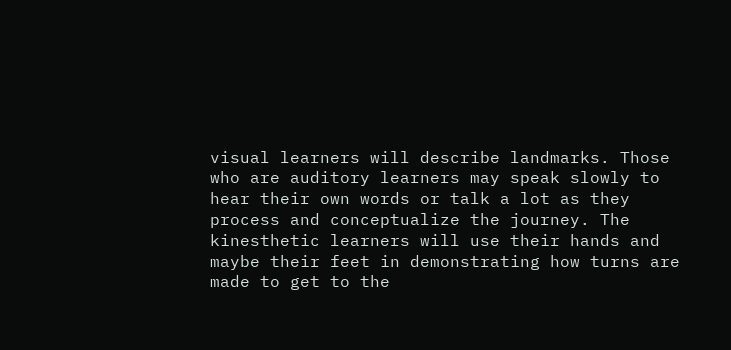visual learners will describe landmarks. Those who are auditory learners may speak slowly to hear their own words or talk a lot as they process and conceptualize the journey. The kinesthetic learners will use their hands and maybe their feet in demonstrating how turns are made to get to the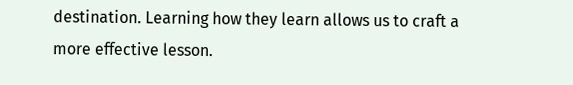destination. Learning how they learn allows us to craft a more effective lesson.